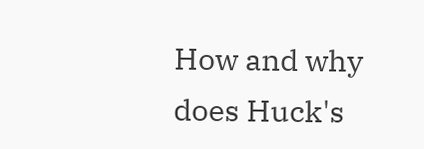How and why does Huck's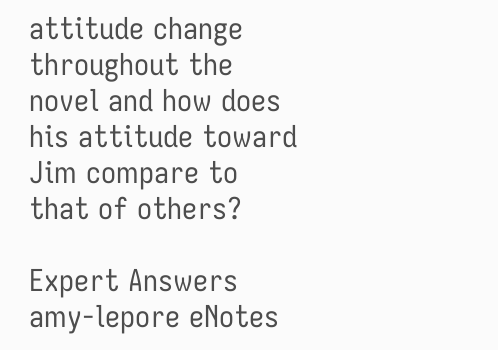attitude change throughout the novel and how does his attitude toward Jim compare to that of others?

Expert Answers
amy-lepore eNotes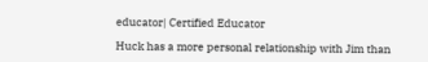educator| Certified Educator

Huck has a more personal relationship with Jim than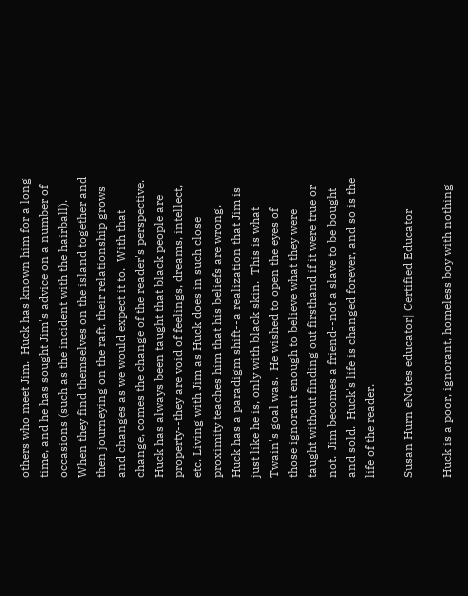others who meet Jim.  Huck has known him for a long time, and he has sought Jim's advice on a number of occasions (such as the incident with the hairball).  When they find themselves on the island together and then journeying on the raft, their relationship grows and changes as we would expect it to.  With that change, comes the change of the reader's perspective.  Huck has always been taught that black people are property--they are void of feelings, dreams, intellect, etc. Living with Jim as Huck does in such close proximity teaches him that his beliefs are wrong. Huck has a paradigm shift--a realization that Jim is just like he is, only with black skin.  This is what Twain's goal was.  He wished to open the eyes of those ignorant enough to believe what they were taught without finding out firsthand if it were true or not.  Jim becomes a friend--not a slave to be bought and sold.  Huck's life is changed forever, and so is the life of the reader.

Susan Hurn eNotes educator| Certified Educator

Huck is a poor, ignorant, homeless boy with nothing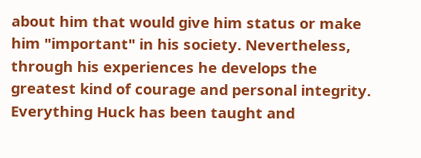about him that would give him status or make him "important" in his society. Nevertheless, through his experiences he develops the greatest kind of courage and personal integrity. Everything Huck has been taught and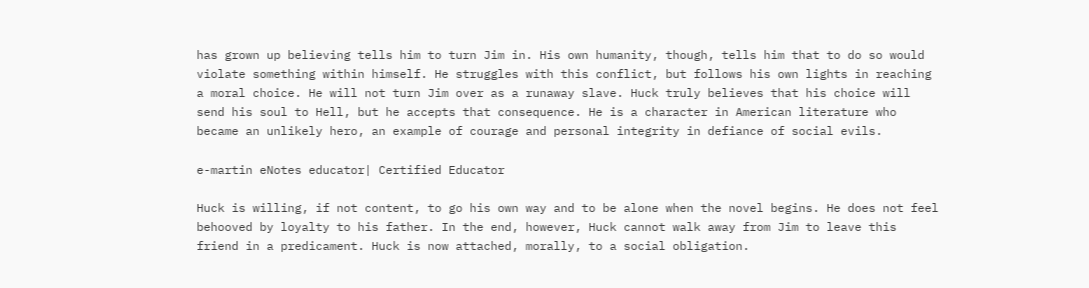has grown up believing tells him to turn Jim in. His own humanity, though, tells him that to do so would violate something within himself. He struggles with this conflict, but follows his own lights in reaching a moral choice. He will not turn Jim over as a runaway slave. Huck truly believes that his choice will send his soul to Hell, but he accepts that consequence. He is a character in American literature who became an unlikely hero, an example of courage and personal integrity in defiance of social evils.

e-martin eNotes educator| Certified Educator

Huck is willing, if not content, to go his own way and to be alone when the novel begins. He does not feel behooved by loyalty to his father. In the end, however, Huck cannot walk away from Jim to leave this friend in a predicament. Huck is now attached, morally, to a social obligation.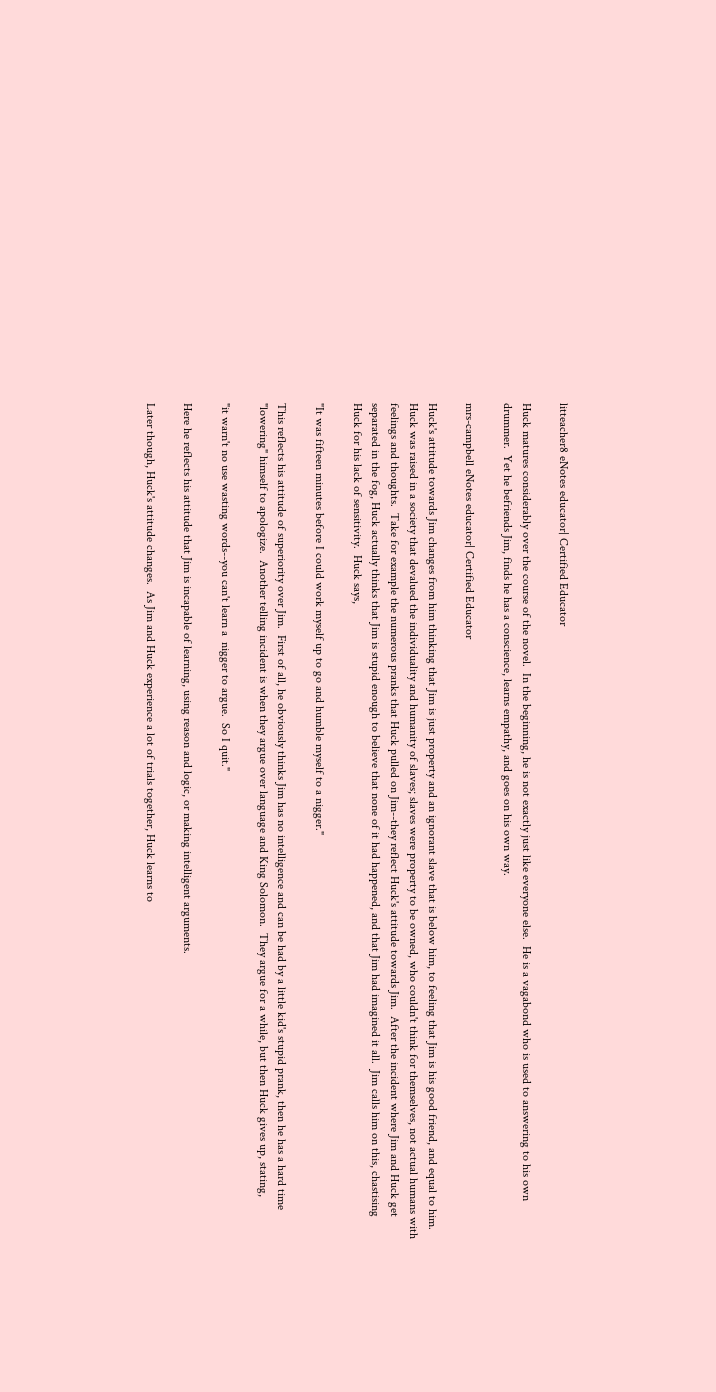litteacher8 eNotes educator| Certified Educator

Huck matures considerably over the course of the novel.  In the beginning, he is not exactly just like everyone else.  He is a vagabond who is used to answering to his own drummer.  Yet he befriends Jim, finds he has a conscience, learns empathy, and goes on his own way.

mrs-campbell eNotes educator| Certified Educator

Huck's attitude towards Jim changes from him thinking that Jim is just property and an ignorant slave that is below him, to feeling that Jim is his good friend, and equal to him. Huck was raised in a society that devalued the individuality and humanity of slaves; slaves were property to be owned, who couldn't think for themselves, not actual humans with feelings and thoughts.  Take for example the numerous pranks that Huck pulled on Jim--they reflect Huck's attitude towards Jim.  After the incident where Jim and Huck get separated in the fog, Huck actually thinks that Jim is stupid enough to believe that none of it had happened, and that Jim had imagined it all.  Jim calls him on this, chastising Huck for his lack of sensitivity.  Huck says,

"It was fifteen minutes before I could work myself up to go and humble myself to a nigger."

This reflects his attitude of superiority over Jim.  First of all, he obviously thinks Jim has no intelligence and can be had by a little kid's stupid prank, then he has a hard time "lowering" himself to apologize.  Another telling incident is when they argue over language and King Solomon.  They argue for a while, but then Huck gives up, stating,

"it warn't no use wasting words--you can't learn a  nigger to argue.  So I quit."

Here he reflects his attitude that Jim is incapable of learning, using reason and logic, or making intelligent arguments.

Later though, Huck's attitude changes.  As Jim and Huck experience a lot of trials together, Huck learns to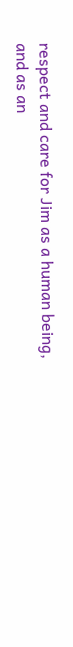respect and care for Jim as a human being, and as an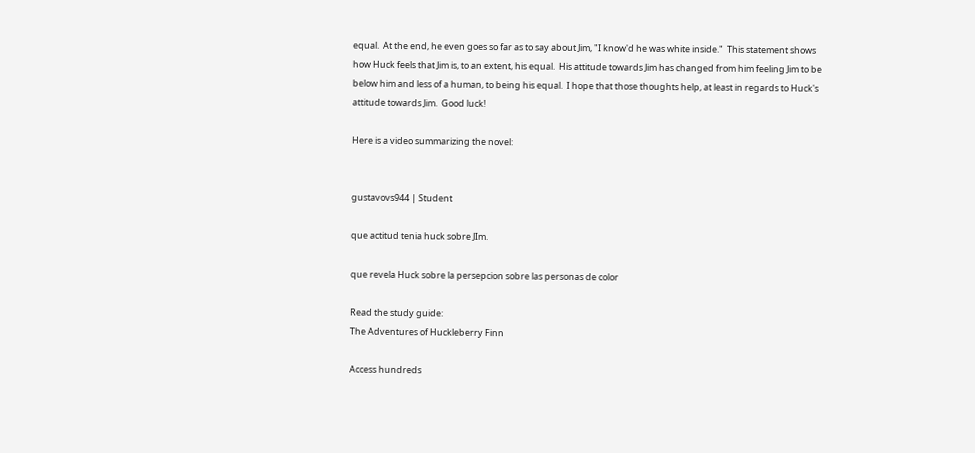equal.  At the end, he even goes so far as to say about Jim, "I know'd he was white inside."  This statement shows how Huck feels that Jim is, to an extent, his equal.  His attitude towards Jim has changed from him feeling Jim to be below him and less of a human, to being his equal.  I hope that those thoughts help, at least in regards to Huck's attitude towards Jim.  Good luck!

Here is a video summarizing the novel:


gustavovs944 | Student

que actitud tenia huck sobre JIm.

que revela Huck sobre la persepcion sobre las personas de color

Read the study guide:
The Adventures of Huckleberry Finn

Access hundreds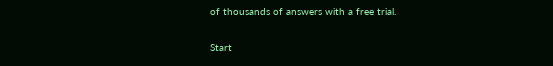of thousands of answers with a free trial.

Start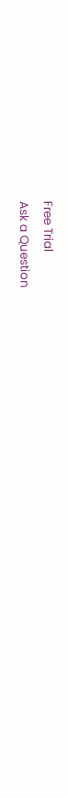Free Trial
Ask a Question